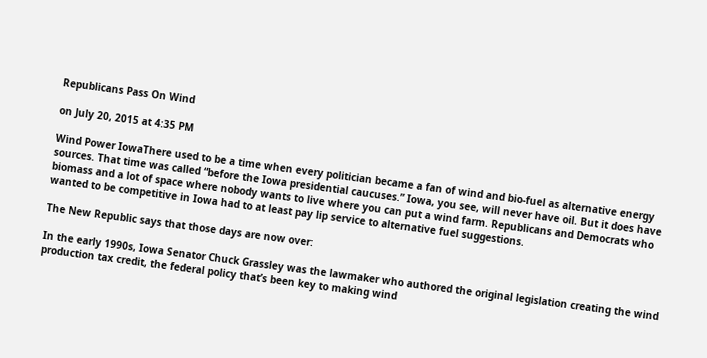Republicans Pass On Wind

on July 20, 2015 at 4:35 PM

Wind Power IowaThere used to be a time when every politician became a fan of wind and bio-fuel as alternative energy sources. That time was called “before the Iowa presidential caucuses.” Iowa, you see, will never have oil. But it does have biomass and a lot of space where nobody wants to live where you can put a wind farm. Republicans and Democrats who wanted to be competitive in Iowa had to at least pay lip service to alternative fuel suggestions.

The New Republic says that those days are now over:

In the early 1990s, Iowa Senator Chuck Grassley was the lawmaker who authored the original legislation creating the wind production tax credit, the federal policy that’s been key to making wind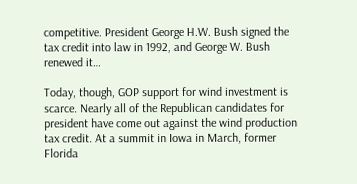competitive. President George H.W. Bush signed the tax credit into law in 1992, and George W. Bush renewed it…

Today, though, GOP support for wind investment is scarce. Nearly all of the Republican candidates for president have come out against the wind production tax credit. At a summit in Iowa in March, former Florida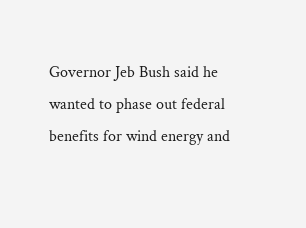Governor Jeb Bush said he wanted to phase out federal benefits for wind energy and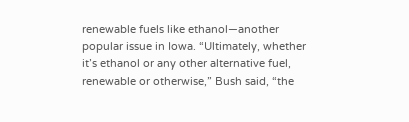renewable fuels like ethanol—another popular issue in Iowa. “Ultimately, whether it’s ethanol or any other alternative fuel, renewable or otherwise,” Bush said, “the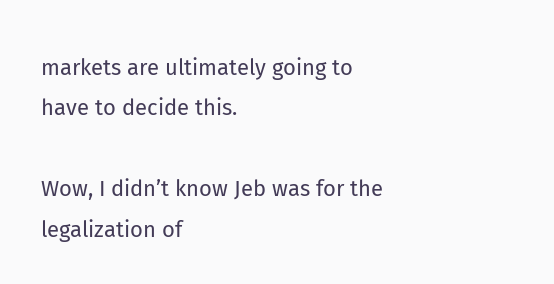markets are ultimately going to have to decide this.

Wow, I didn’t know Jeb was for the legalization of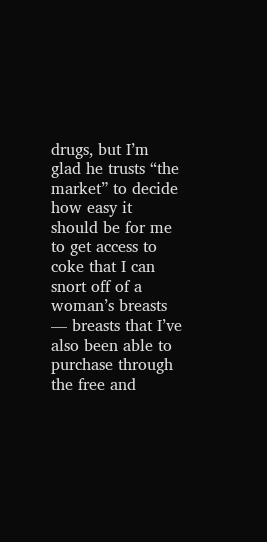drugs, but I’m glad he trusts “the market” to decide how easy it should be for me to get access to coke that I can snort off of a woman’s breasts — breasts that I’ve also been able to purchase through the free and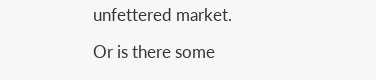unfettered market.

Or is there some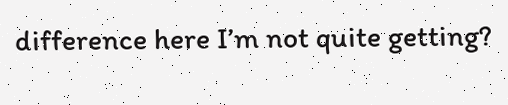difference here I’m not quite getting?